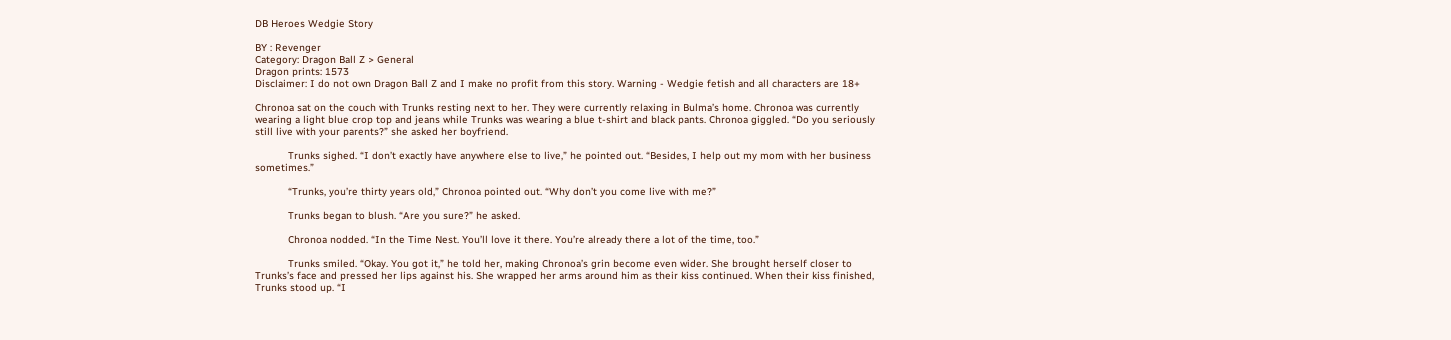DB Heroes Wedgie Story

BY : Revenger
Category: Dragon Ball Z > General
Dragon prints: 1573
Disclaimer: I do not own Dragon Ball Z and I make no profit from this story. Warning - Wedgie fetish and all characters are 18+

Chronoa sat on the couch with Trunks resting next to her. They were currently relaxing in Bulma’s home. Chronoa was currently wearing a light blue crop top and jeans while Trunks was wearing a blue t-shirt and black pants. Chronoa giggled. “Do you seriously still live with your parents?” she asked her boyfriend.

           Trunks sighed. “I don’t exactly have anywhere else to live,” he pointed out. “Besides, I help out my mom with her business sometimes.”

           “Trunks, you’re thirty years old,” Chronoa pointed out. “Why don’t you come live with me?”

           Trunks began to blush. “Are you sure?” he asked.

           Chronoa nodded. “In the Time Nest. You’ll love it there. You’re already there a lot of the time, too.”

           Trunks smiled. “Okay. You got it,” he told her, making Chronoa’s grin become even wider. She brought herself closer to Trunks’s face and pressed her lips against his. She wrapped her arms around him as their kiss continued. When their kiss finished, Trunks stood up. “I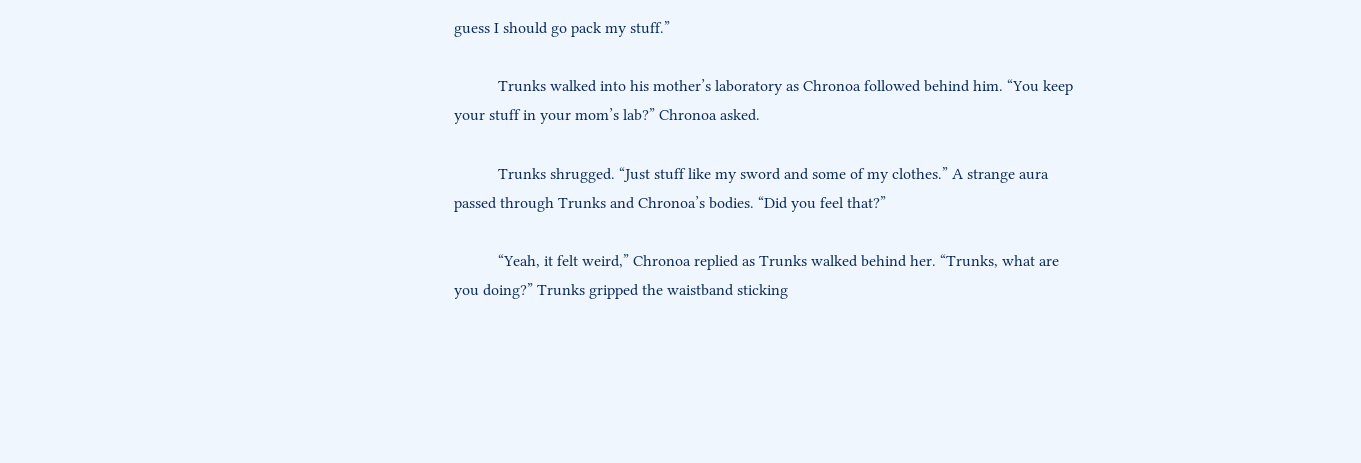guess I should go pack my stuff.”

           Trunks walked into his mother’s laboratory as Chronoa followed behind him. “You keep your stuff in your mom’s lab?” Chronoa asked.

           Trunks shrugged. “Just stuff like my sword and some of my clothes.” A strange aura passed through Trunks and Chronoa’s bodies. “Did you feel that?”

           “Yeah, it felt weird,” Chronoa replied as Trunks walked behind her. “Trunks, what are you doing?” Trunks gripped the waistband sticking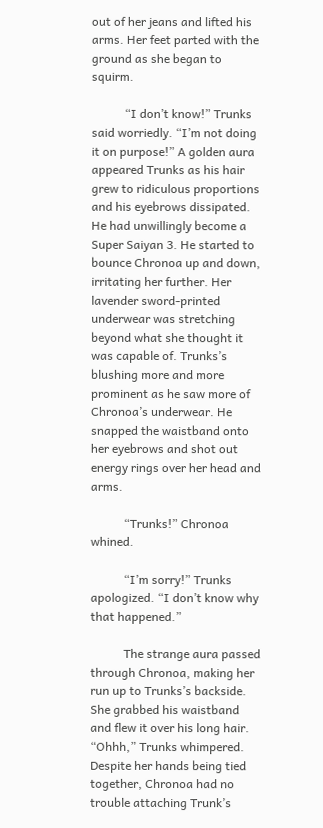out of her jeans and lifted his arms. Her feet parted with the ground as she began to squirm.

           “I don’t know!” Trunks said worriedly. “I’m not doing it on purpose!” A golden aura appeared Trunks as his hair grew to ridiculous proportions and his eyebrows dissipated. He had unwillingly become a Super Saiyan 3. He started to bounce Chronoa up and down, irritating her further. Her lavender sword-printed underwear was stretching beyond what she thought it was capable of. Trunks’s blushing more and more prominent as he saw more of Chronoa’s underwear. He snapped the waistband onto her eyebrows and shot out energy rings over her head and arms.

           “Trunks!” Chronoa whined.

           “I’m sorry!” Trunks apologized. “I don’t know why that happened.”

           The strange aura passed through Chronoa, making her run up to Trunks’s backside. She grabbed his waistband and flew it over his long hair. “Ohhh,” Trunks whimpered. Despite her hands being tied together, Chronoa had no trouble attaching Trunk’s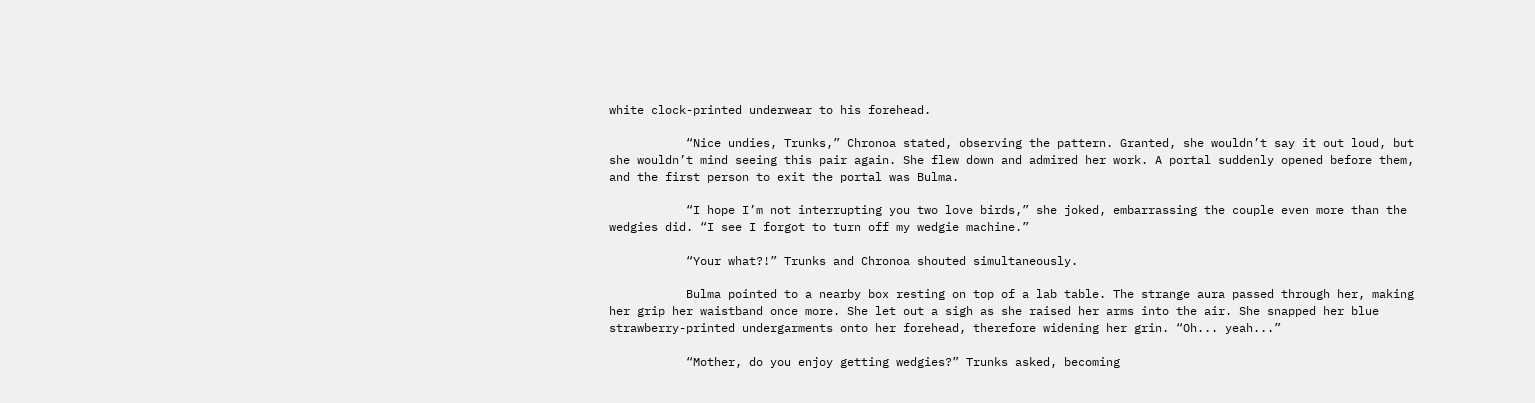white clock-printed underwear to his forehead.

           “Nice undies, Trunks,” Chronoa stated, observing the pattern. Granted, she wouldn’t say it out loud, but she wouldn’t mind seeing this pair again. She flew down and admired her work. A portal suddenly opened before them, and the first person to exit the portal was Bulma.

           “I hope I’m not interrupting you two love birds,” she joked, embarrassing the couple even more than the wedgies did. “I see I forgot to turn off my wedgie machine.”

           “Your what?!” Trunks and Chronoa shouted simultaneously.

           Bulma pointed to a nearby box resting on top of a lab table. The strange aura passed through her, making her grip her waistband once more. She let out a sigh as she raised her arms into the air. She snapped her blue strawberry-printed undergarments onto her forehead, therefore widening her grin. “Oh... yeah...”

           “Mother, do you enjoy getting wedgies?” Trunks asked, becoming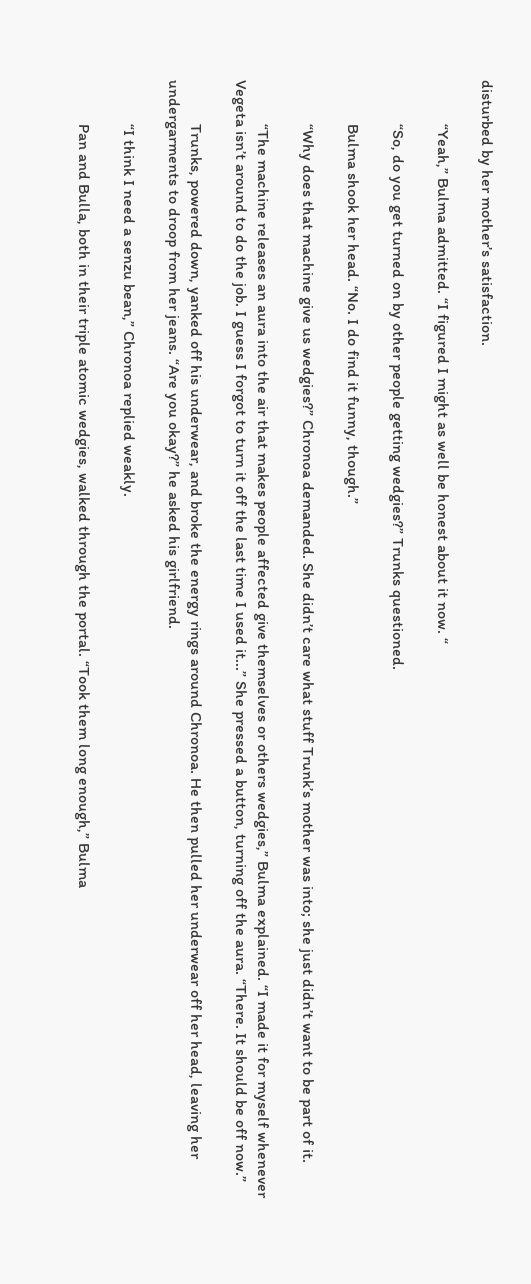disturbed by her mother’s satisfaction.

           “Yeah,” Bulma admitted. “I figured I might as well be honest about it now. “

           “So, do you get turned on by other people getting wedgies?” Trunks questioned.

           Bulma shook her head. “No. I do find it funny, though.”

           “Why does that machine give us wedgies?” Chronoa demanded. She didn’t care what stuff Trunk’s mother was into; she just didn’t want to be part of it.

           “The machine releases an aura into the air that makes people affected give themselves or others wedgies,” Bulma explained. “I made it for myself whenever Vegeta isn’t around to do the job. I guess I forgot to turn it off the last time I used it...” She pressed a button, turning off the aura. “There. It should be off now.”

           Trunks, powered down, yanked off his underwear, and broke the energy rings around Chronoa. He then pulled her underwear off her head, leaving her undergarments to droop from her jeans. “Are you okay?” he asked his girlfriend.

           “I think I need a senzu bean,” Chronoa replied weakly.

           Pan and Bulla, both in their triple atomic wedgies, walked through the portal. “Took them long enough,” Bulma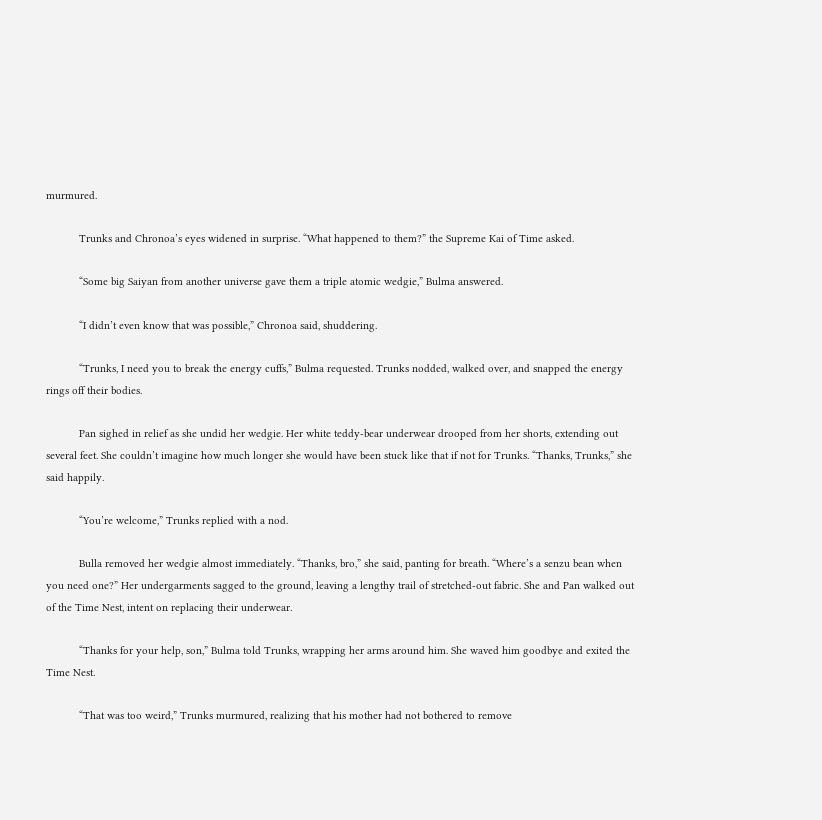murmured.

           Trunks and Chronoa’s eyes widened in surprise. “What happened to them?” the Supreme Kai of Time asked.

           “Some big Saiyan from another universe gave them a triple atomic wedgie,” Bulma answered.

           “I didn’t even know that was possible,” Chronoa said, shuddering.

           “Trunks, I need you to break the energy cuffs,” Bulma requested. Trunks nodded, walked over, and snapped the energy rings off their bodies.

           Pan sighed in relief as she undid her wedgie. Her white teddy-bear underwear drooped from her shorts, extending out several feet. She couldn’t imagine how much longer she would have been stuck like that if not for Trunks. “Thanks, Trunks,” she said happily.

           “You’re welcome,” Trunks replied with a nod.

           Bulla removed her wedgie almost immediately. “Thanks, bro,” she said, panting for breath. “Where’s a senzu bean when you need one?” Her undergarments sagged to the ground, leaving a lengthy trail of stretched-out fabric. She and Pan walked out of the Time Nest, intent on replacing their underwear.

           “Thanks for your help, son,” Bulma told Trunks, wrapping her arms around him. She waved him goodbye and exited the Time Nest.

           “That was too weird,” Trunks murmured, realizing that his mother had not bothered to remove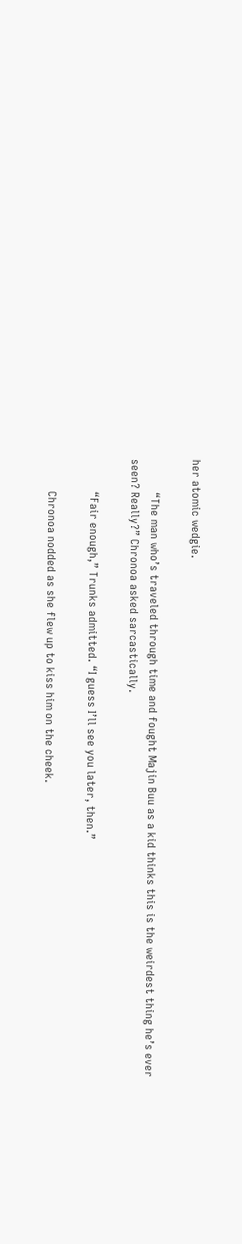her atomic wedgie.

           “The man who’s traveled through time and fought Majin Buu as a kid thinks this is the weirdest thing he’s ever seen? Really?” Chronoa asked sarcastically.

           “Fair enough,” Trunks admitted. “I guess I’ll see you later, then.”

           Chronoa nodded as she flew up to kiss him on the cheek.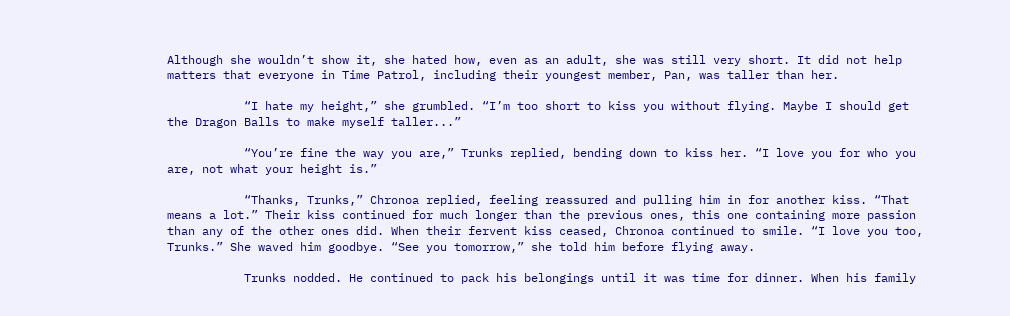Although she wouldn’t show it, she hated how, even as an adult, she was still very short. It did not help matters that everyone in Time Patrol, including their youngest member, Pan, was taller than her.

           “I hate my height,” she grumbled. “I’m too short to kiss you without flying. Maybe I should get the Dragon Balls to make myself taller...”

           “You’re fine the way you are,” Trunks replied, bending down to kiss her. “I love you for who you are, not what your height is.”

           “Thanks, Trunks,” Chronoa replied, feeling reassured and pulling him in for another kiss. “That means a lot.” Their kiss continued for much longer than the previous ones, this one containing more passion than any of the other ones did. When their fervent kiss ceased, Chronoa continued to smile. “I love you too, Trunks.” She waved him goodbye. “See you tomorrow,” she told him before flying away.

           Trunks nodded. He continued to pack his belongings until it was time for dinner. When his family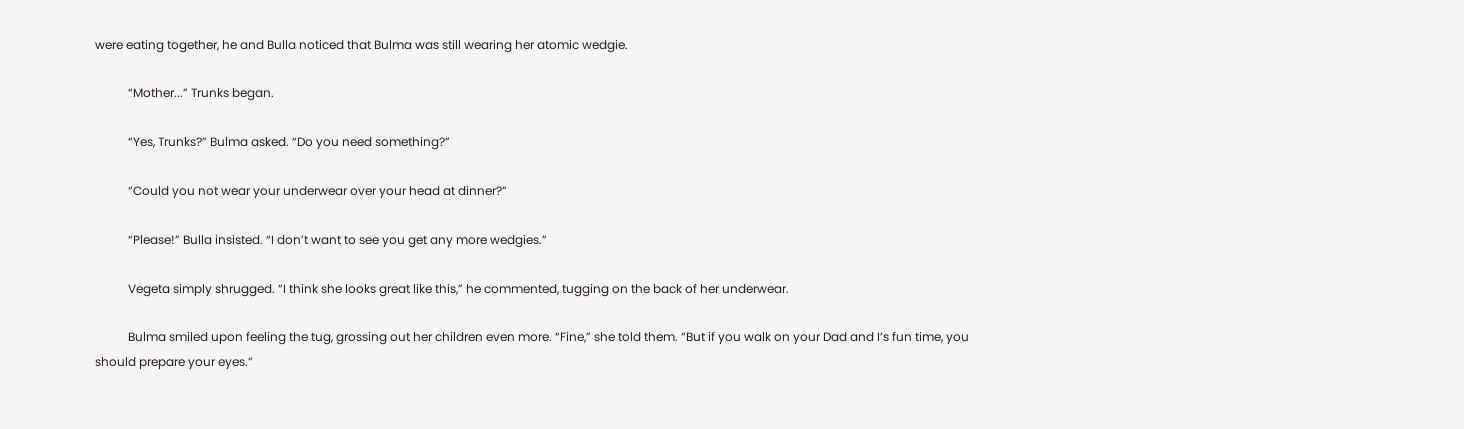were eating together, he and Bulla noticed that Bulma was still wearing her atomic wedgie.

           “Mother...” Trunks began.

           “Yes, Trunks?” Bulma asked. “Do you need something?”

           “Could you not wear your underwear over your head at dinner?”

           “Please!” Bulla insisted. “I don’t want to see you get any more wedgies.”

           Vegeta simply shrugged. “I think she looks great like this,” he commented, tugging on the back of her underwear.

           Bulma smiled upon feeling the tug, grossing out her children even more. “Fine,” she told them. “But if you walk on your Dad and I’s fun time, you should prepare your eyes.”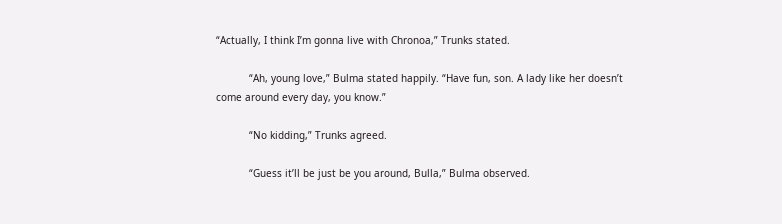“Actually, I think I’m gonna live with Chronoa,” Trunks stated.

           “Ah, young love,” Bulma stated happily. “Have fun, son. A lady like her doesn’t come around every day, you know.”

           “No kidding,” Trunks agreed.

           “Guess it’ll be just be you around, Bulla,” Bulma observed.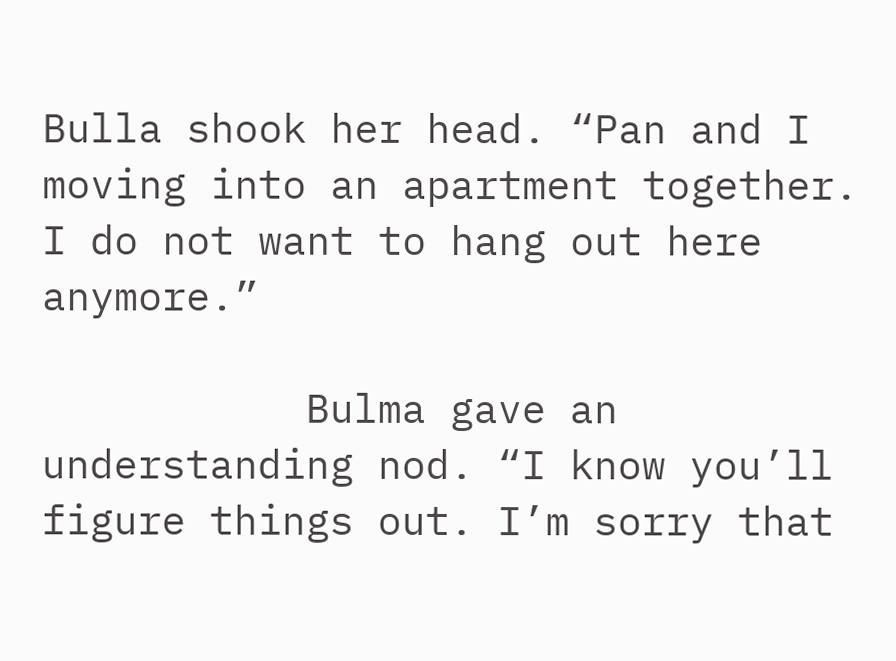Bulla shook her head. “Pan and I moving into an apartment together. I do not want to hang out here anymore.”

           Bulma gave an understanding nod. “I know you’ll figure things out. I’m sorry that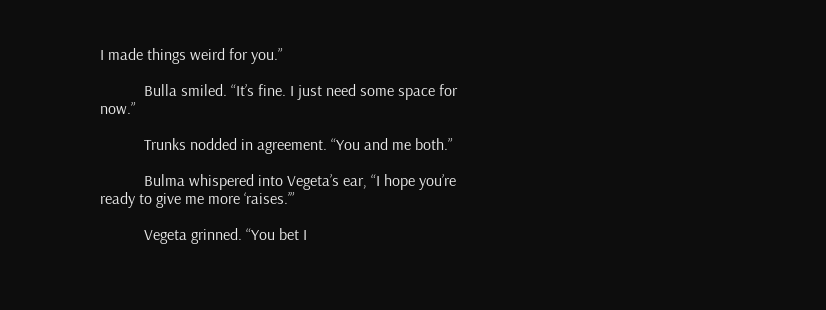I made things weird for you.”

           Bulla smiled. “It’s fine. I just need some space for now.”

           Trunks nodded in agreement. “You and me both.”

           Bulma whispered into Vegeta’s ear, “I hope you’re ready to give me more ‘raises.’”

           Vegeta grinned. “You bet I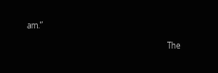am.”

                                                                      The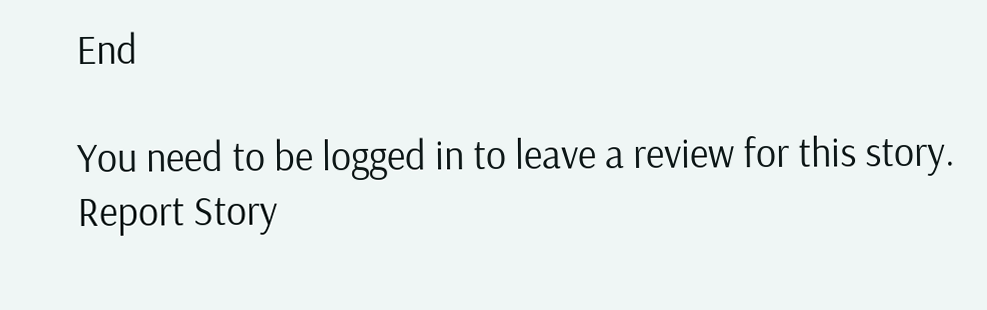End

You need to be logged in to leave a review for this story.
Report Story